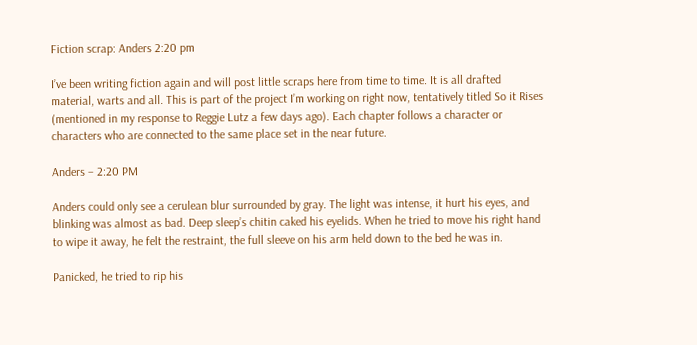Fiction scrap: Anders 2:20 pm

I’ve been writing fiction again and will post little scraps here from time to time. It is all drafted material, warts and all. This is part of the project I’m working on right now, tentatively titled So it Rises (mentioned in my response to Reggie Lutz a few days ago). Each chapter follows a character or characters who are connected to the same place set in the near future.

Anders – 2:20 PM

Anders could only see a cerulean blur surrounded by gray. The light was intense, it hurt his eyes, and blinking was almost as bad. Deep sleep’s chitin caked his eyelids. When he tried to move his right hand to wipe it away, he felt the restraint, the full sleeve on his arm held down to the bed he was in.

Panicked, he tried to rip his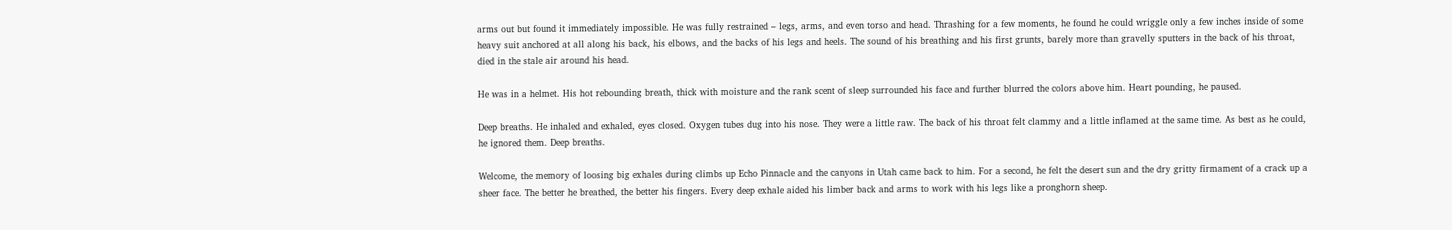arms out but found it immediately impossible. He was fully restrained – legs, arms, and even torso and head. Thrashing for a few moments, he found he could wriggle only a few inches inside of some heavy suit anchored at all along his back, his elbows, and the backs of his legs and heels. The sound of his breathing and his first grunts, barely more than gravelly sputters in the back of his throat, died in the stale air around his head.

He was in a helmet. His hot rebounding breath, thick with moisture and the rank scent of sleep surrounded his face and further blurred the colors above him. Heart pounding, he paused.

Deep breaths. He inhaled and exhaled, eyes closed. Oxygen tubes dug into his nose. They were a little raw. The back of his throat felt clammy and a little inflamed at the same time. As best as he could, he ignored them. Deep breaths.

Welcome, the memory of loosing big exhales during climbs up Echo Pinnacle and the canyons in Utah came back to him. For a second, he felt the desert sun and the dry gritty firmament of a crack up a sheer face. The better he breathed, the better his fingers. Every deep exhale aided his limber back and arms to work with his legs like a pronghorn sheep.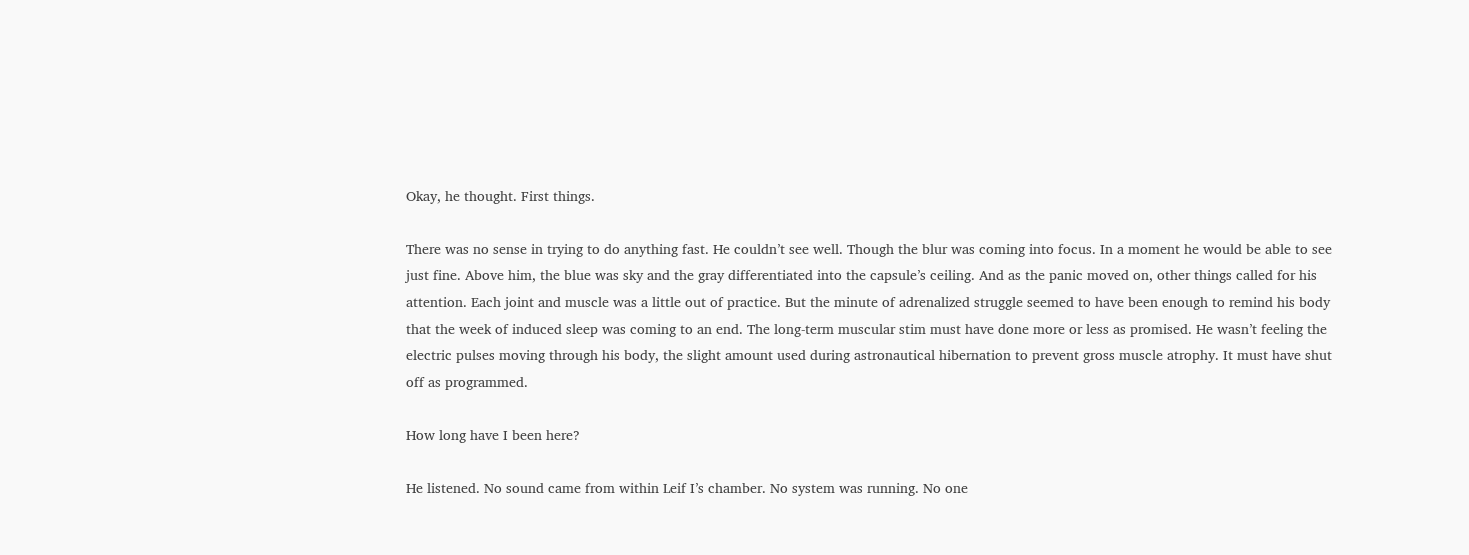Okay, he thought. First things.

There was no sense in trying to do anything fast. He couldn’t see well. Though the blur was coming into focus. In a moment he would be able to see just fine. Above him, the blue was sky and the gray differentiated into the capsule’s ceiling. And as the panic moved on, other things called for his attention. Each joint and muscle was a little out of practice. But the minute of adrenalized struggle seemed to have been enough to remind his body that the week of induced sleep was coming to an end. The long-term muscular stim must have done more or less as promised. He wasn’t feeling the electric pulses moving through his body, the slight amount used during astronautical hibernation to prevent gross muscle atrophy. It must have shut off as programmed.

How long have I been here?

He listened. No sound came from within Leif I’s chamber. No system was running. No one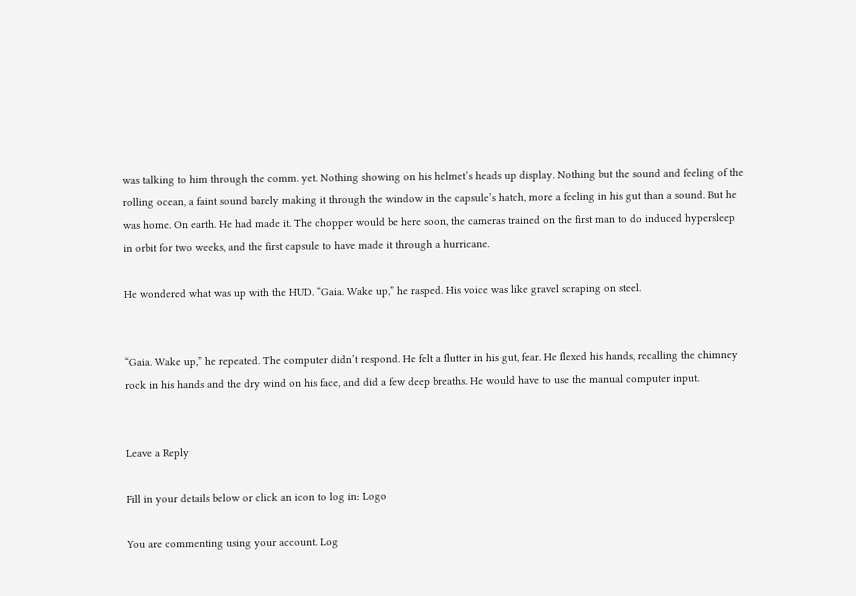was talking to him through the comm. yet. Nothing showing on his helmet’s heads up display. Nothing but the sound and feeling of the rolling ocean, a faint sound barely making it through the window in the capsule’s hatch, more a feeling in his gut than a sound. But he was home. On earth. He had made it. The chopper would be here soon, the cameras trained on the first man to do induced hypersleep in orbit for two weeks, and the first capsule to have made it through a hurricane.

He wondered what was up with the HUD. “Gaia. Wake up,” he rasped. His voice was like gravel scraping on steel.


“Gaia. Wake up,” he repeated. The computer didn’t respond. He felt a flutter in his gut, fear. He flexed his hands, recalling the chimney rock in his hands and the dry wind on his face, and did a few deep breaths. He would have to use the manual computer input.


Leave a Reply

Fill in your details below or click an icon to log in: Logo

You are commenting using your account. Log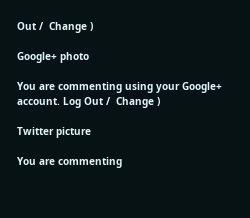Out /  Change )

Google+ photo

You are commenting using your Google+ account. Log Out /  Change )

Twitter picture

You are commenting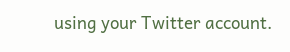using your Twitter account.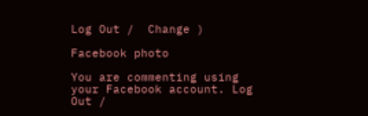Log Out /  Change )

Facebook photo

You are commenting using your Facebook account. Log Out /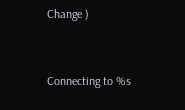Change )


Connecting to %s